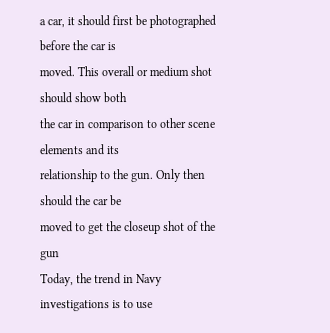a car, it should first be photographed before the car is
moved. This overall or medium shot should show both
the car in comparison to other scene elements and its
relationship to the gun. Only then should the car be
moved to get the closeup shot of the gun
Today, the trend in Navy investigations is to use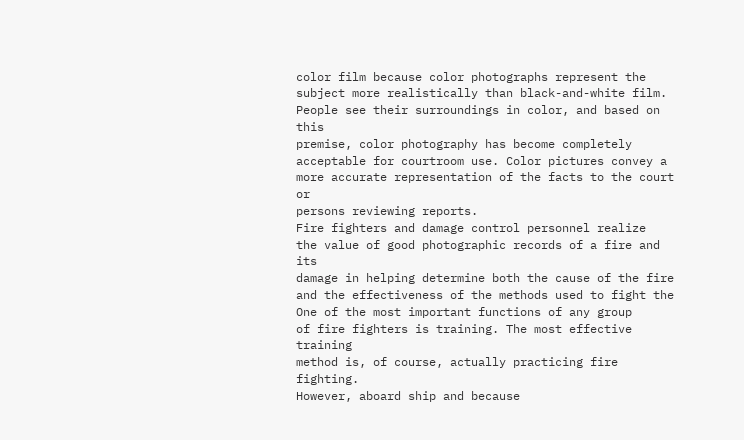color film because color photographs represent the
subject more realistically than black-and-white film.
People see their surroundings in color, and based on this
premise, color photography has become completely
acceptable for courtroom use. Color pictures convey a
more accurate representation of the facts to the court or
persons reviewing reports.
Fire fighters and damage control personnel realize
the value of good photographic records of a fire and its
damage in helping determine both the cause of the fire
and the effectiveness of the methods used to fight the
One of the most important functions of any group
of fire fighters is training. The most effective training
method is, of course, actually practicing fire fighting.
However, aboard ship and because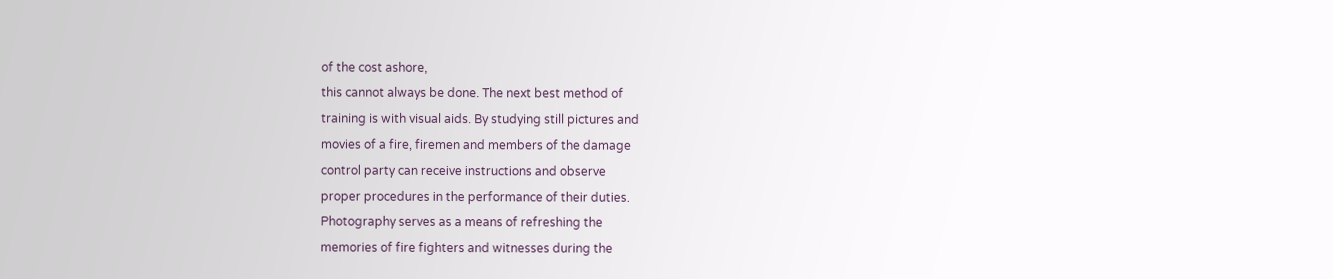of the cost ashore,
this cannot always be done. The next best method of
training is with visual aids. By studying still pictures and
movies of a fire, firemen and members of the damage
control party can receive instructions and observe
proper procedures in the performance of their duties.
Photography serves as a means of refreshing the
memories of fire fighters and witnesses during the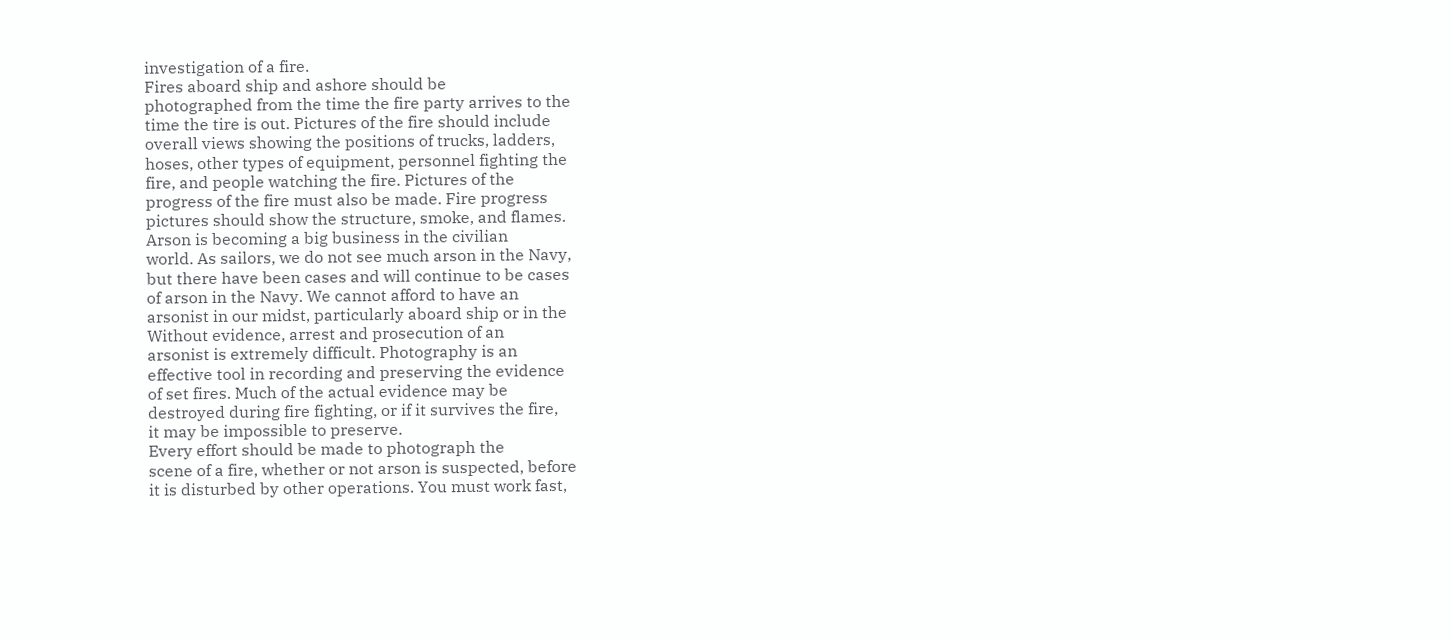investigation of a fire.
Fires aboard ship and ashore should be
photographed from the time the fire party arrives to the
time the tire is out. Pictures of the fire should include
overall views showing the positions of trucks, ladders,
hoses, other types of equipment, personnel fighting the
fire, and people watching the fire. Pictures of the
progress of the fire must also be made. Fire progress
pictures should show the structure, smoke, and flames.
Arson is becoming a big business in the civilian
world. As sailors, we do not see much arson in the Navy,
but there have been cases and will continue to be cases
of arson in the Navy. We cannot afford to have an
arsonist in our midst, particularly aboard ship or in the
Without evidence, arrest and prosecution of an
arsonist is extremely difficult. Photography is an
effective tool in recording and preserving the evidence
of set fires. Much of the actual evidence may be
destroyed during fire fighting, or if it survives the fire,
it may be impossible to preserve.
Every effort should be made to photograph the
scene of a fire, whether or not arson is suspected, before
it is disturbed by other operations. You must work fast,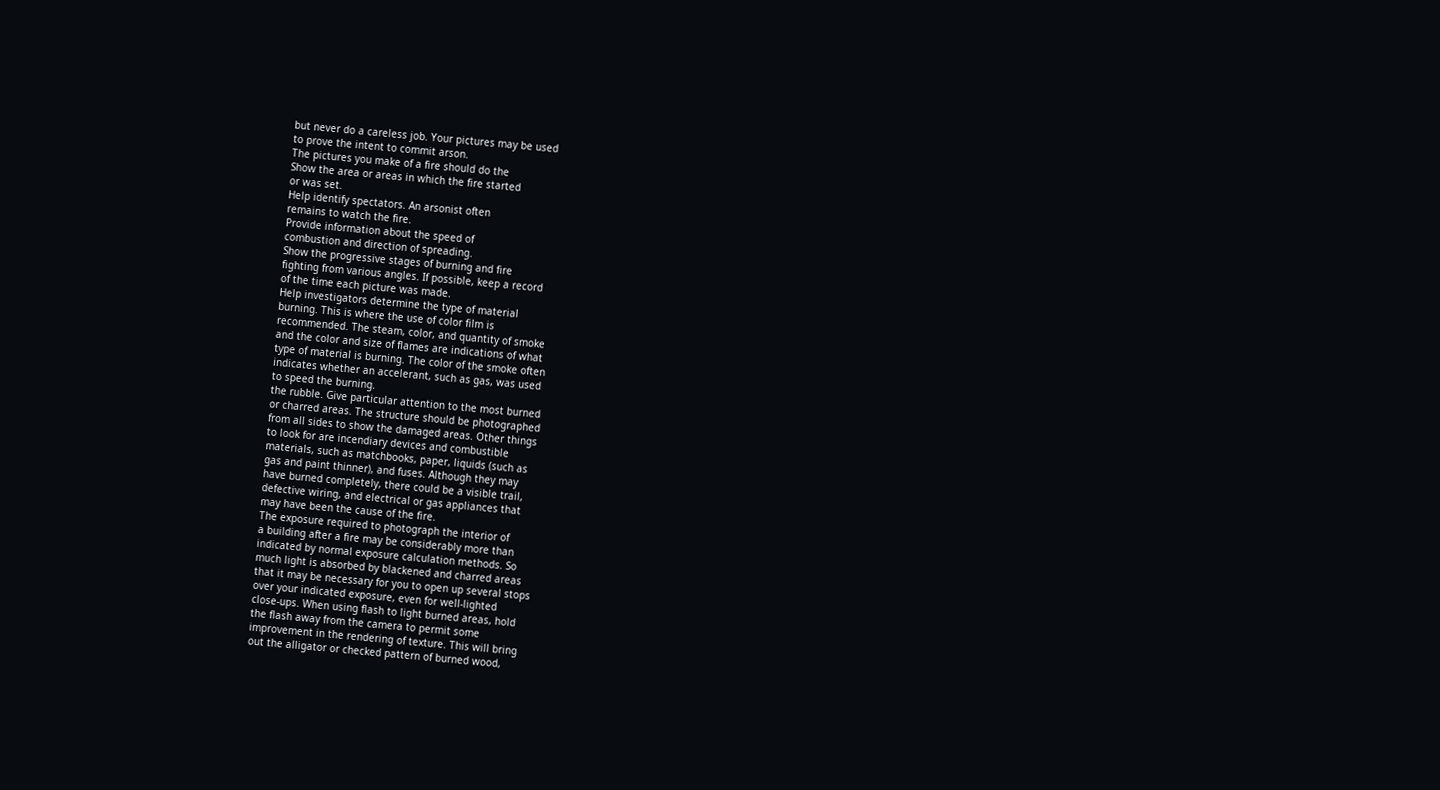but never do a careless job. Your pictures may be used
to prove the intent to commit arson.
The pictures you make of a fire should do the
Show the area or areas in which the fire started
or was set.
Help identify spectators. An arsonist often
remains to watch the fire.
Provide information about the speed of
combustion and direction of spreading.
Show the progressive stages of burning and fire
fighting from various angles. If possible, keep a record
of the time each picture was made.
Help investigators determine the type of material
burning. This is where the use of color film is
recommended. The steam, color, and quantity of smoke
and the color and size of flames are indications of what
type of material is burning. The color of the smoke often
indicates whether an accelerant, such as gas, was used
to speed the burning.
the rubble. Give particular attention to the most burned
or charred areas. The structure should be photographed
from all sides to show the damaged areas. Other things
to look for are incendiary devices and combustible
materials, such as matchbooks, paper, liquids (such as
gas and paint thinner), and fuses. Although they may
have burned completely, there could be a visible trail,
defective wiring, and electrical or gas appliances that
may have been the cause of the fire.
The exposure required to photograph the interior of
a building after a fire may be considerably more than
indicated by normal exposure calculation methods. So
much light is absorbed by blackened and charred areas
that it may be necessary for you to open up several stops
over your indicated exposure, even for well-lighted
close-ups. When using flash to light burned areas, hold
the flash away from the camera to permit some
improvement in the rendering of texture. This will bring
out the alligator or checked pattern of burned wood,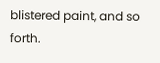blistered paint, and so forth.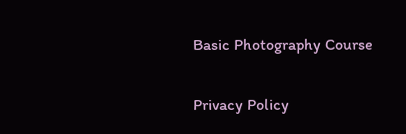Basic Photography Course

Privacy Policy